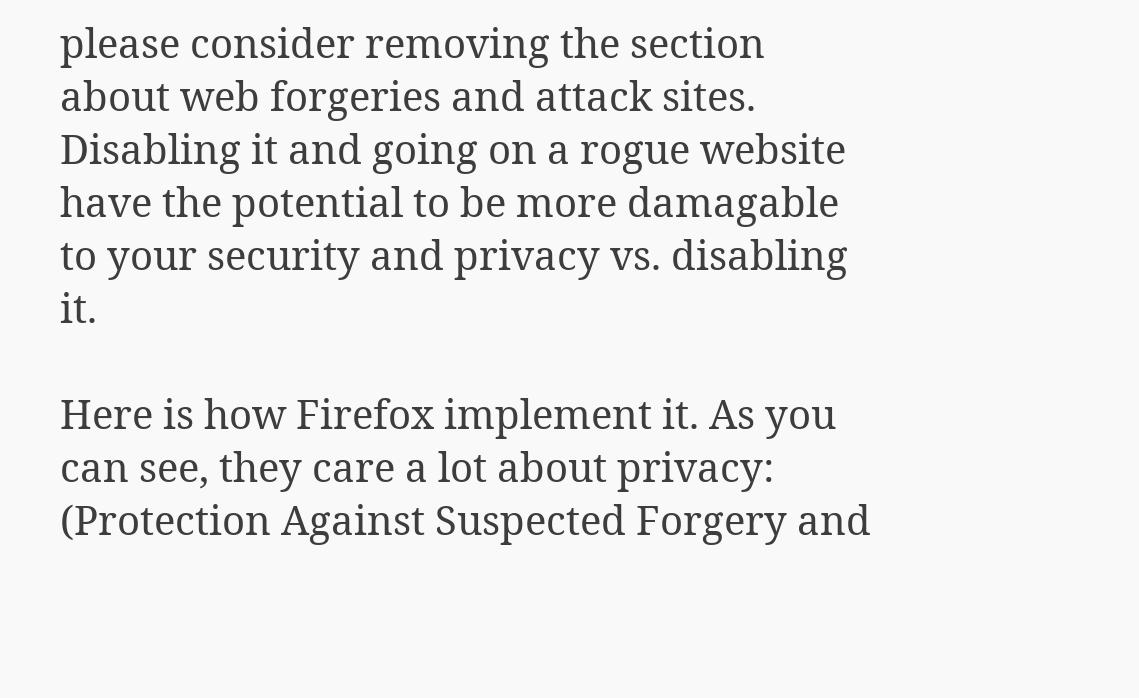please consider removing the section about web forgeries and attack sites. Disabling it and going on a rogue website have the potential to be more damagable to your security and privacy vs. disabling it.

Here is how Firefox implement it. As you can see, they care a lot about privacy: (Protection Against Suspected Forgery and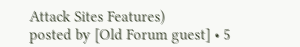Attack Sites Features)
posted by [Old Forum guest] • 5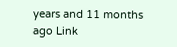years and 11 months ago Link